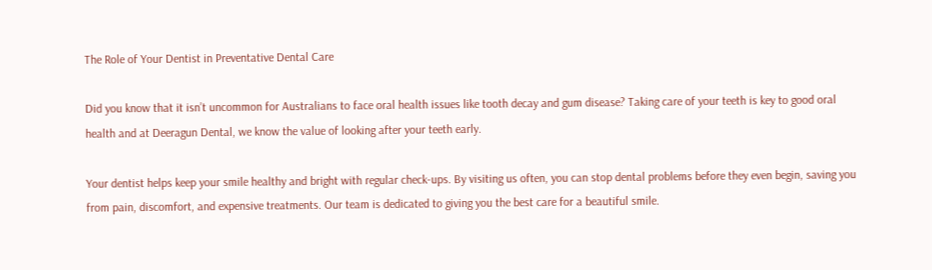The Role of Your Dentist in Preventative Dental Care

Did you know that it isn’t uncommon for Australians to face oral health issues like tooth decay and gum disease? Taking care of your teeth is key to good oral health and at Deeragun Dental, we know the value of looking after your teeth early.

Your dentist helps keep your smile healthy and bright with regular check-ups. By visiting us often, you can stop dental problems before they even begin, saving you from pain, discomfort, and expensive treatments. Our team is dedicated to giving you the best care for a beautiful smile.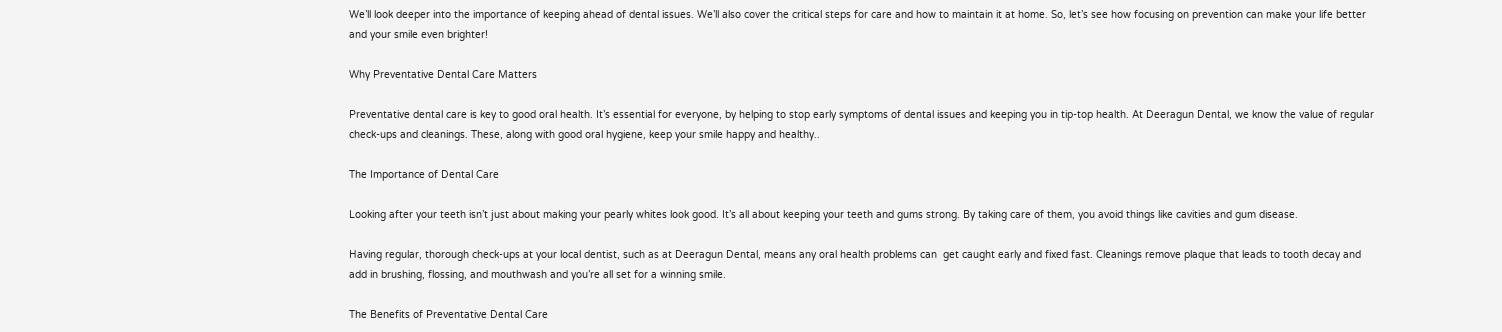We’ll look deeper into the importance of keeping ahead of dental issues. We’ll also cover the critical steps for care and how to maintain it at home. So, let’s see how focusing on prevention can make your life better and your smile even brighter!

Why Preventative Dental Care Matters

Preventative dental care is key to good oral health. It’s essential for everyone, by helping to stop early symptoms of dental issues and keeping you in tip-top health. At Deeragun Dental, we know the value of regular check-ups and cleanings. These, along with good oral hygiene, keep your smile happy and healthy..

The Importance of Dental Care

Looking after your teeth isn’t just about making your pearly whites look good. It’s all about keeping your teeth and gums strong. By taking care of them, you avoid things like cavities and gum disease.

Having regular, thorough check-ups at your local dentist, such as at Deeragun Dental, means any oral health problems can  get caught early and fixed fast. Cleanings remove plaque that leads to tooth decay and add in brushing, flossing, and mouthwash and you’re all set for a winning smile.

The Benefits of Preventative Dental Care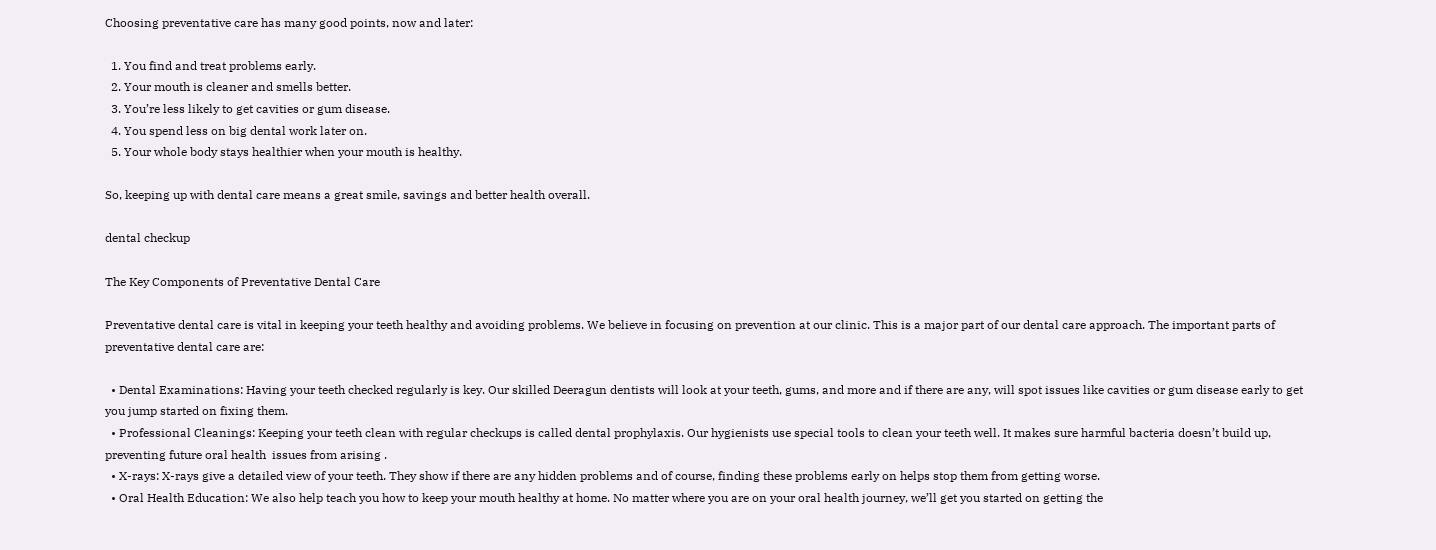Choosing preventative care has many good points, now and later:

  1. You find and treat problems early.
  2. Your mouth is cleaner and smells better.
  3. You’re less likely to get cavities or gum disease.
  4. You spend less on big dental work later on.
  5. Your whole body stays healthier when your mouth is healthy.

So, keeping up with dental care means a great smile, savings and better health overall.

dental checkup

The Key Components of Preventative Dental Care

Preventative dental care is vital in keeping your teeth healthy and avoiding problems. We believe in focusing on prevention at our clinic. This is a major part of our dental care approach. The important parts of preventative dental care are:

  • Dental Examinations: Having your teeth checked regularly is key. Our skilled Deeragun dentists will look at your teeth, gums, and more and if there are any, will spot issues like cavities or gum disease early to get you jump started on fixing them.
  • Professional Cleanings: Keeping your teeth clean with regular checkups is called dental prophylaxis. Our hygienists use special tools to clean your teeth well. It makes sure harmful bacteria doesn’t build up, preventing future oral health  issues from arising .
  • X-rays: X-rays give a detailed view of your teeth. They show if there are any hidden problems and of course, finding these problems early on helps stop them from getting worse.
  • Oral Health Education: We also help teach you how to keep your mouth healthy at home. No matter where you are on your oral health journey, we’ll get you started on getting the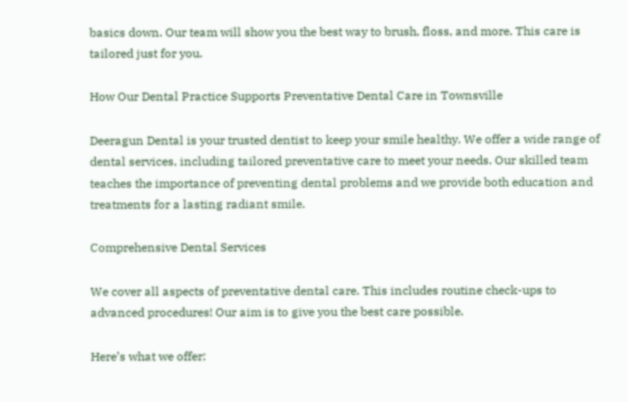basics down. Our team will show you the best way to brush, floss, and more. This care is tailored just for you.

How Our Dental Practice Supports Preventative Dental Care in Townsville

Deeragun Dental is your trusted dentist to keep your smile healthy. We offer a wide range of dental services, including tailored preventative care to meet your needs. Our skilled team teaches the importance of preventing dental problems and we provide both education and treatments for a lasting radiant smile.

Comprehensive Dental Services

We cover all aspects of preventative dental care. This includes routine check-ups to advanced procedures! Our aim is to give you the best care possible.

Here’s what we offer: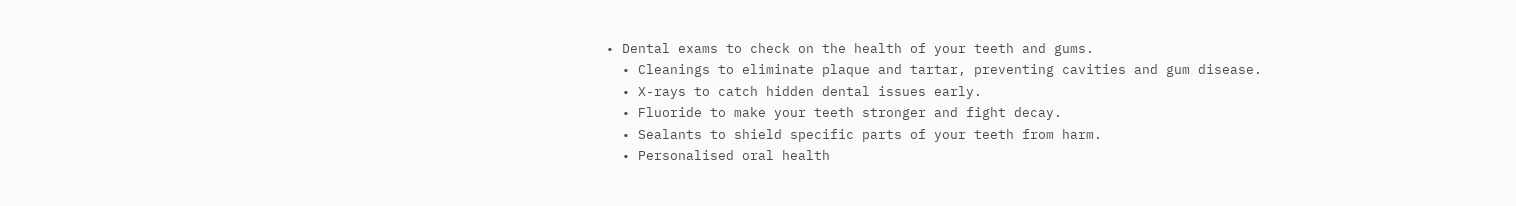• Dental exams to check on the health of your teeth and gums.
  • Cleanings to eliminate plaque and tartar, preventing cavities and gum disease.
  • X-rays to catch hidden dental issues early.
  • Fluoride to make your teeth stronger and fight decay.
  • Sealants to shield specific parts of your teeth from harm.
  • Personalised oral health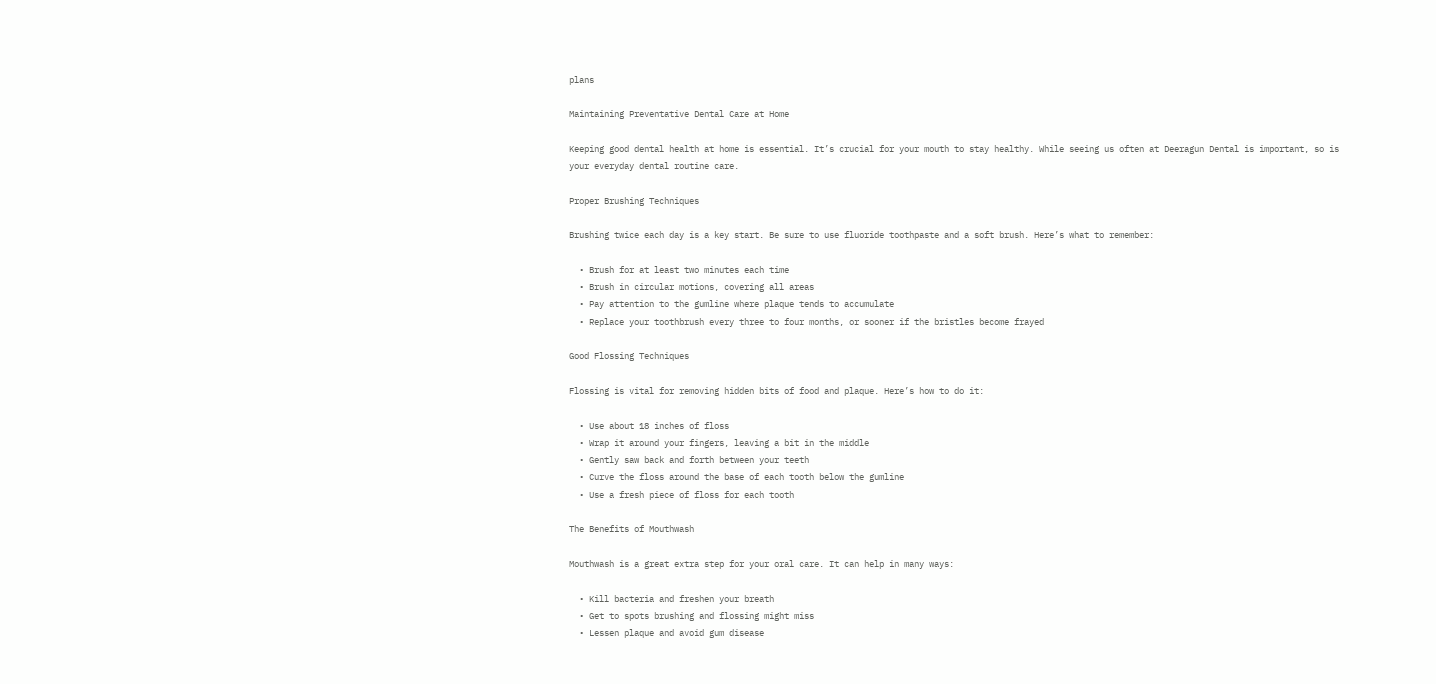plans

Maintaining Preventative Dental Care at Home

Keeping good dental health at home is essential. It’s crucial for your mouth to stay healthy. While seeing us often at Deeragun Dental is important, so is your everyday dental routine care.

Proper Brushing Techniques

Brushing twice each day is a key start. Be sure to use fluoride toothpaste and a soft brush. Here’s what to remember:

  • Brush for at least two minutes each time
  • Brush in circular motions, covering all areas
  • Pay attention to the gumline where plaque tends to accumulate
  • Replace your toothbrush every three to four months, or sooner if the bristles become frayed

Good Flossing Techniques

Flossing is vital for removing hidden bits of food and plaque. Here’s how to do it:

  • Use about 18 inches of floss
  • Wrap it around your fingers, leaving a bit in the middle
  • Gently saw back and forth between your teeth
  • Curve the floss around the base of each tooth below the gumline
  • Use a fresh piece of floss for each tooth

The Benefits of Mouthwash

Mouthwash is a great extra step for your oral care. It can help in many ways:

  • Kill bacteria and freshen your breath
  • Get to spots brushing and flossing might miss
  • Lessen plaque and avoid gum disease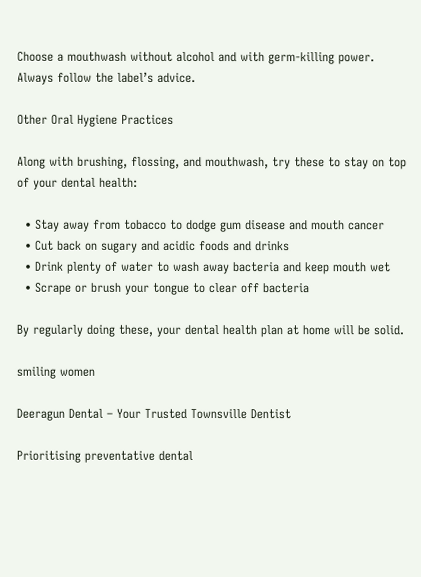Choose a mouthwash without alcohol and with germ-killing power. Always follow the label’s advice.

Other Oral Hygiene Practices

Along with brushing, flossing, and mouthwash, try these to stay on top of your dental health:

  • Stay away from tobacco to dodge gum disease and mouth cancer
  • Cut back on sugary and acidic foods and drinks
  • Drink plenty of water to wash away bacteria and keep mouth wet
  • Scrape or brush your tongue to clear off bacteria

By regularly doing these, your dental health plan at home will be solid.

smiling women

Deeragun Dental – Your Trusted Townsville Dentist

Prioritising preventative dental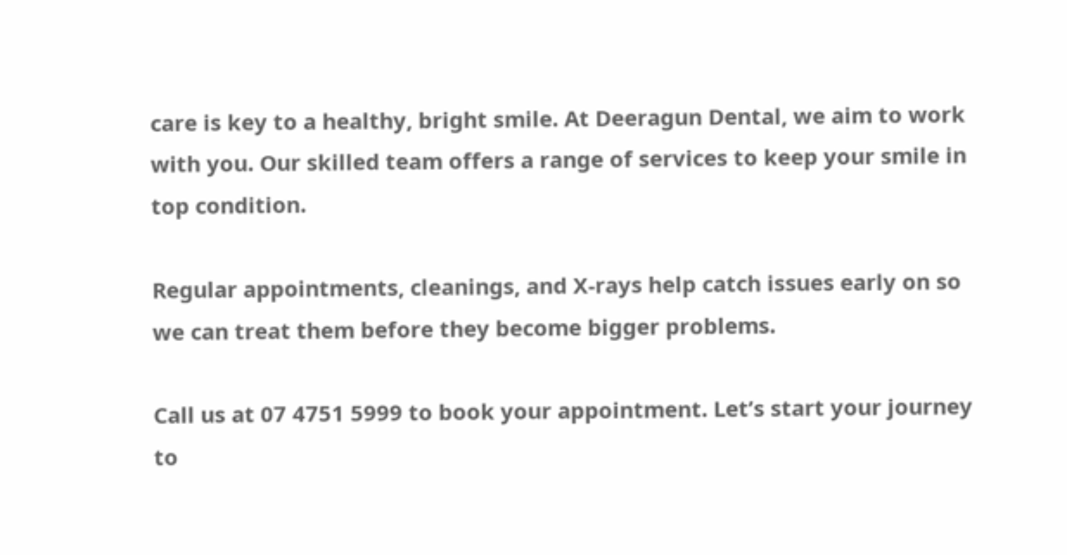care is key to a healthy, bright smile. At Deeragun Dental, we aim to work with you. Our skilled team offers a range of services to keep your smile in top condition.

Regular appointments, cleanings, and X-rays help catch issues early on so we can treat them before they become bigger problems.

Call us at 07 4751 5999 to book your appointment. Let’s start your journey to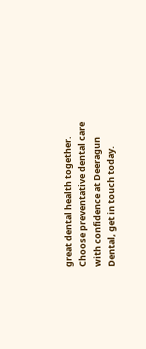great dental health together. Choose preventative dental care with confidence at Deeragun Dental, get in touch today.